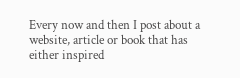Every now and then I post about a website, article or book that has either inspired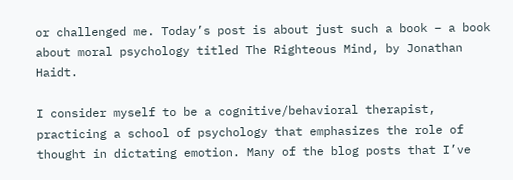or challenged me. Today’s post is about just such a book – a book about moral psychology titled The Righteous Mind, by Jonathan Haidt.

I consider myself to be a cognitive/behavioral therapist, practicing a school of psychology that emphasizes the role of thought in dictating emotion. Many of the blog posts that I’ve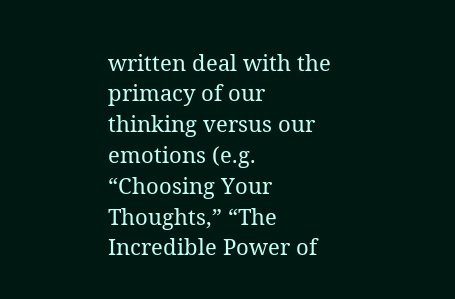written deal with the primacy of our thinking versus our emotions (e.g. “Choosing Your Thoughts,” “The Incredible Power of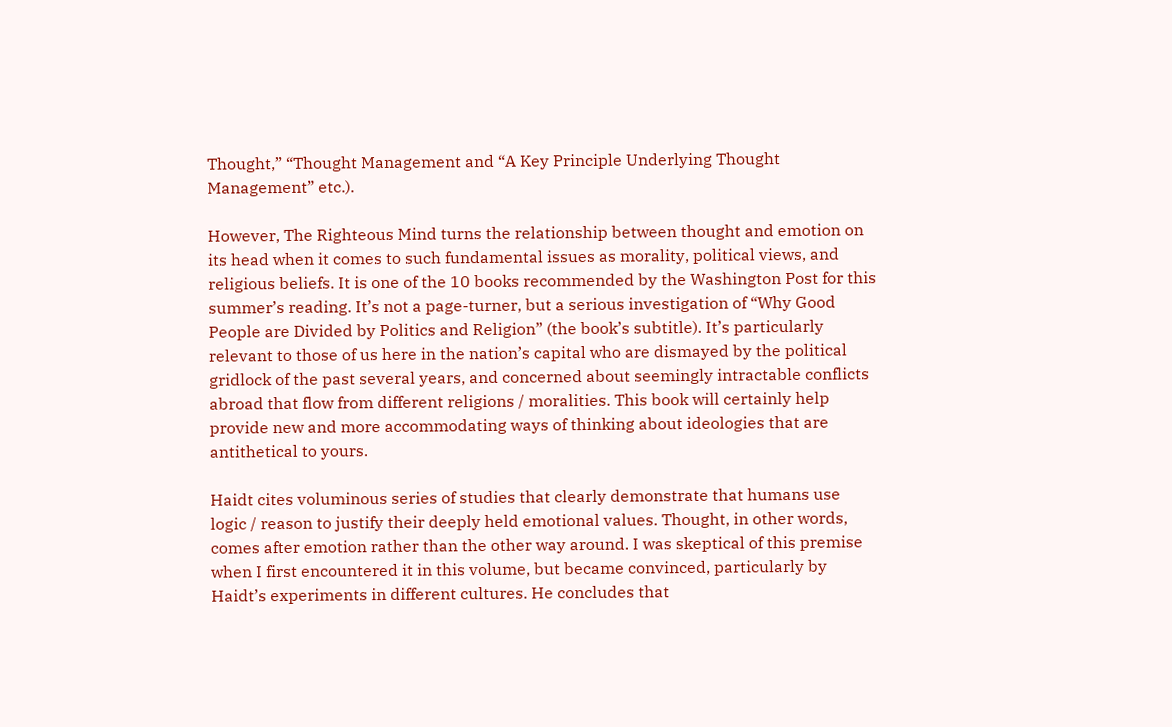Thought,” “Thought Management and “A Key Principle Underlying Thought Management” etc.).

However, The Righteous Mind turns the relationship between thought and emotion on its head when it comes to such fundamental issues as morality, political views, and religious beliefs. It is one of the 10 books recommended by the Washington Post for this summer’s reading. It’s not a page-turner, but a serious investigation of “Why Good People are Divided by Politics and Religion” (the book’s subtitle). It’s particularly relevant to those of us here in the nation’s capital who are dismayed by the political gridlock of the past several years, and concerned about seemingly intractable conflicts abroad that flow from different religions / moralities. This book will certainly help provide new and more accommodating ways of thinking about ideologies that are antithetical to yours.

Haidt cites voluminous series of studies that clearly demonstrate that humans use logic / reason to justify their deeply held emotional values. Thought, in other words, comes after emotion rather than the other way around. I was skeptical of this premise when I first encountered it in this volume, but became convinced, particularly by Haidt’s experiments in different cultures. He concludes that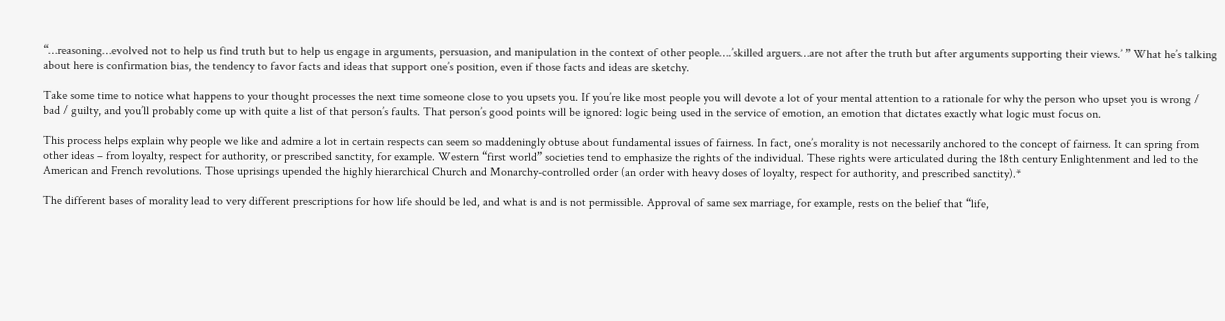“…reasoning…evolved not to help us find truth but to help us engage in arguments, persuasion, and manipulation in the context of other people….’skilled arguers…are not after the truth but after arguments supporting their views.’ ” What he’s talking about here is confirmation bias, the tendency to favor facts and ideas that support one’s position, even if those facts and ideas are sketchy.

Take some time to notice what happens to your thought processes the next time someone close to you upsets you. If you’re like most people you will devote a lot of your mental attention to a rationale for why the person who upset you is wrong / bad / guilty, and you’ll probably come up with quite a list of that person’s faults. That person’s good points will be ignored: logic being used in the service of emotion, an emotion that dictates exactly what logic must focus on.

This process helps explain why people we like and admire a lot in certain respects can seem so maddeningly obtuse about fundamental issues of fairness. In fact, one’s morality is not necessarily anchored to the concept of fairness. It can spring from other ideas – from loyalty, respect for authority, or prescribed sanctity, for example. Western “first world” societies tend to emphasize the rights of the individual. These rights were articulated during the 18th century Enlightenment and led to the American and French revolutions. Those uprisings upended the highly hierarchical Church and Monarchy-controlled order (an order with heavy doses of loyalty, respect for authority, and prescribed sanctity).*

The different bases of morality lead to very different prescriptions for how life should be led, and what is and is not permissible. Approval of same sex marriage, for example, rests on the belief that “life,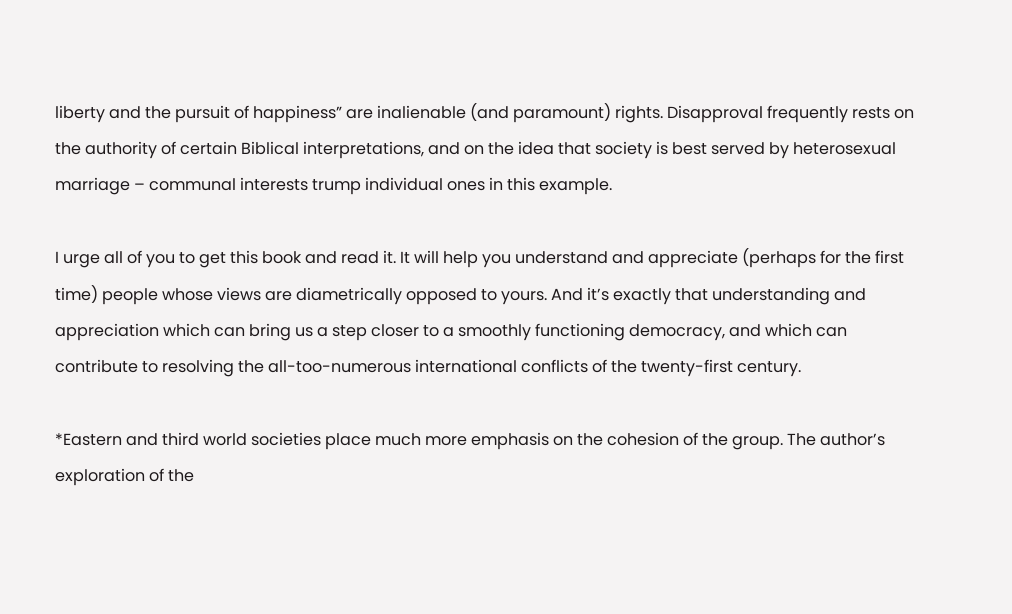liberty and the pursuit of happiness” are inalienable (and paramount) rights. Disapproval frequently rests on the authority of certain Biblical interpretations, and on the idea that society is best served by heterosexual marriage – communal interests trump individual ones in this example.

I urge all of you to get this book and read it. It will help you understand and appreciate (perhaps for the first time) people whose views are diametrically opposed to yours. And it’s exactly that understanding and appreciation which can bring us a step closer to a smoothly functioning democracy, and which can contribute to resolving the all-too-numerous international conflicts of the twenty-first century.

*Eastern and third world societies place much more emphasis on the cohesion of the group. The author’s exploration of the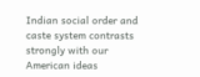Indian social order and caste system contrasts strongly with our American ideas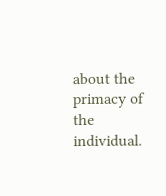about the primacy of the individual.